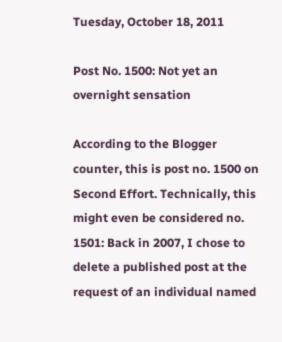Tuesday, October 18, 2011

Post No. 1500: Not yet an overnight sensation

According to the Blogger counter, this is post no. 1500 on Second Effort. Technically, this might even be considered no. 1501: Back in 2007, I chose to delete a published post at the request of an individual named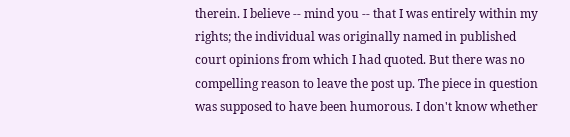therein. I believe -- mind you -- that I was entirely within my rights; the individual was originally named in published court opinions from which I had quoted. But there was no compelling reason to leave the post up. The piece in question was supposed to have been humorous. I don't know whether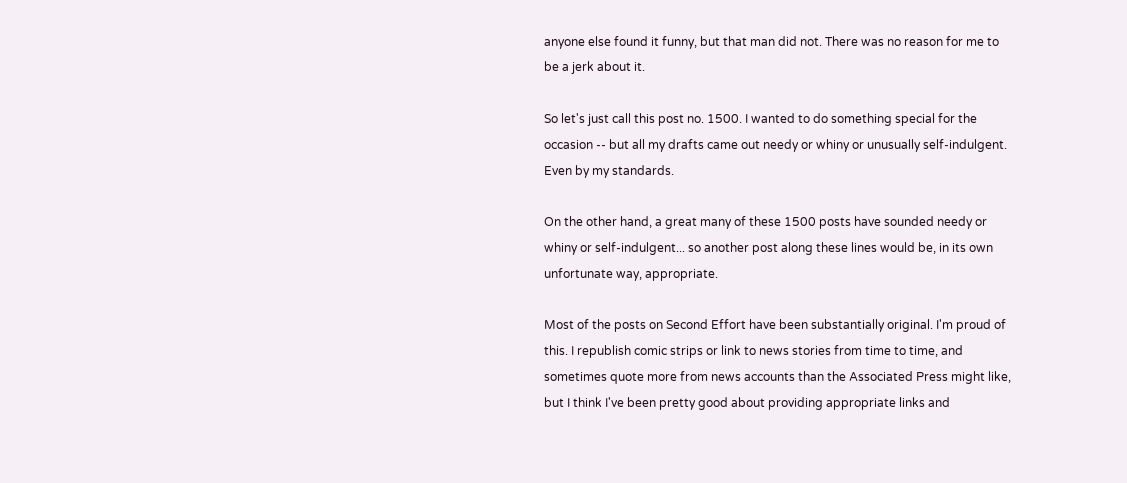anyone else found it funny, but that man did not. There was no reason for me to be a jerk about it.

So let's just call this post no. 1500. I wanted to do something special for the occasion -- but all my drafts came out needy or whiny or unusually self-indulgent. Even by my standards.

On the other hand, a great many of these 1500 posts have sounded needy or whiny or self-indulgent... so another post along these lines would be, in its own unfortunate way, appropriate.

Most of the posts on Second Effort have been substantially original. I'm proud of this. I republish comic strips or link to news stories from time to time, and sometimes quote more from news accounts than the Associated Press might like, but I think I've been pretty good about providing appropriate links and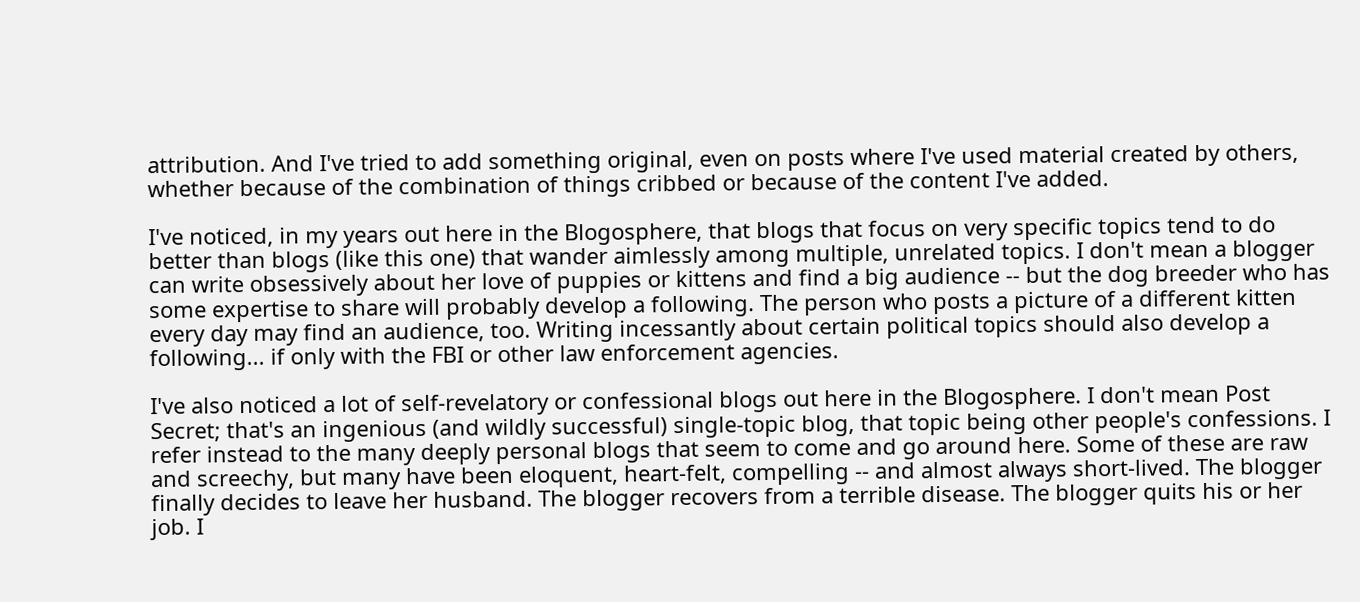attribution. And I've tried to add something original, even on posts where I've used material created by others, whether because of the combination of things cribbed or because of the content I've added.

I've noticed, in my years out here in the Blogosphere, that blogs that focus on very specific topics tend to do better than blogs (like this one) that wander aimlessly among multiple, unrelated topics. I don't mean a blogger can write obsessively about her love of puppies or kittens and find a big audience -- but the dog breeder who has some expertise to share will probably develop a following. The person who posts a picture of a different kitten every day may find an audience, too. Writing incessantly about certain political topics should also develop a following... if only with the FBI or other law enforcement agencies.

I've also noticed a lot of self-revelatory or confessional blogs out here in the Blogosphere. I don't mean Post Secret; that's an ingenious (and wildly successful) single-topic blog, that topic being other people's confessions. I refer instead to the many deeply personal blogs that seem to come and go around here. Some of these are raw and screechy, but many have been eloquent, heart-felt, compelling -- and almost always short-lived. The blogger finally decides to leave her husband. The blogger recovers from a terrible disease. The blogger quits his or her job. I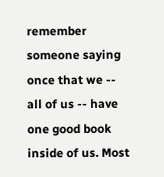remember someone saying once that we -- all of us -- have one good book inside of us. Most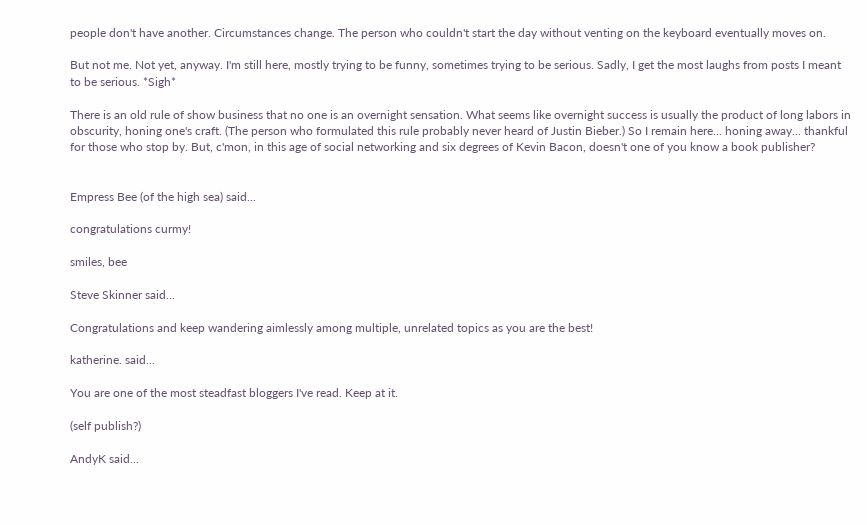people don't have another. Circumstances change. The person who couldn't start the day without venting on the keyboard eventually moves on.

But not me. Not yet, anyway. I'm still here, mostly trying to be funny, sometimes trying to be serious. Sadly, I get the most laughs from posts I meant to be serious. *Sigh*

There is an old rule of show business that no one is an overnight sensation. What seems like overnight success is usually the product of long labors in obscurity, honing one's craft. (The person who formulated this rule probably never heard of Justin Bieber.) So I remain here... honing away... thankful for those who stop by. But, c'mon, in this age of social networking and six degrees of Kevin Bacon, doesn't one of you know a book publisher?


Empress Bee (of the high sea) said...

congratulations curmy!

smiles, bee

Steve Skinner said...

Congratulations and keep wandering aimlessly among multiple, unrelated topics as you are the best!

katherine. said...

You are one of the most steadfast bloggers I've read. Keep at it.

(self publish?)

AndyK said...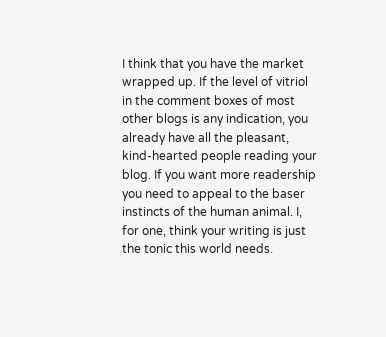I think that you have the market wrapped up. If the level of vitriol in the comment boxes of most other blogs is any indication, you already have all the pleasant, kind-hearted people reading your blog. If you want more readership you need to appeal to the baser instincts of the human animal. I, for one, think your writing is just the tonic this world needs.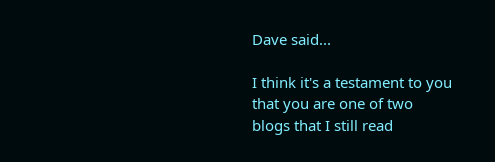Dave said...

I think it's a testament to you that you are one of two blogs that I still read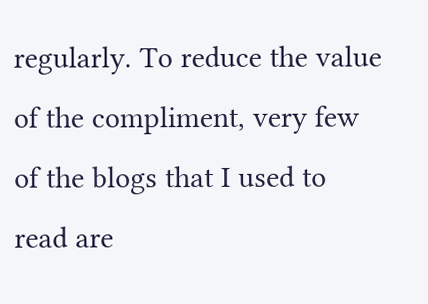regularly. To reduce the value of the compliment, very few of the blogs that I used to read are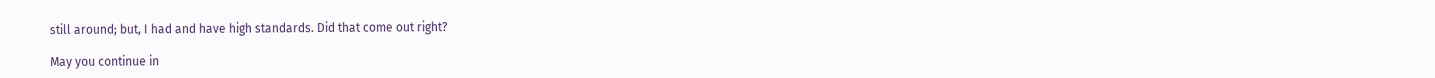still around; but, I had and have high standards. Did that come out right?

May you continue in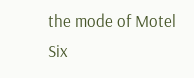the mode of Motel Six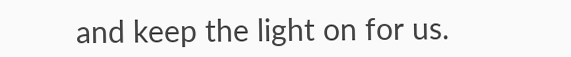and keep the light on for us.